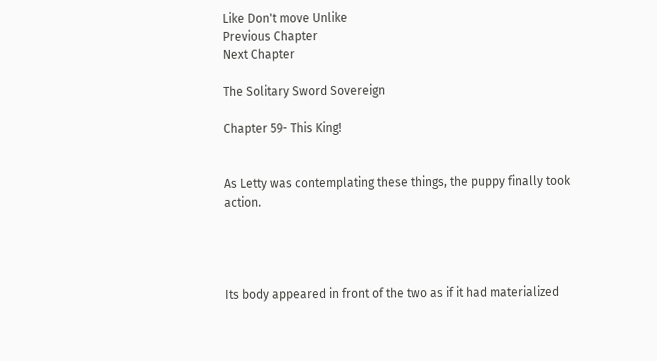Like Don't move Unlike
Previous Chapter
Next Chapter

The Solitary Sword Sovereign

Chapter 59- This King!


As Letty was contemplating these things, the puppy finally took action.




Its body appeared in front of the two as if it had materialized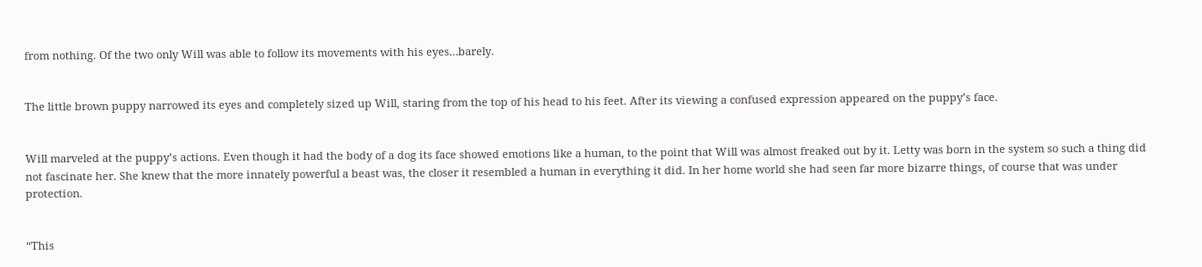from nothing. Of the two only Will was able to follow its movements with his eyes…barely.


The little brown puppy narrowed its eyes and completely sized up Will, staring from the top of his head to his feet. After its viewing a confused expression appeared on the puppy’s face.


Will marveled at the puppy’s actions. Even though it had the body of a dog its face showed emotions like a human, to the point that Will was almost freaked out by it. Letty was born in the system so such a thing did not fascinate her. She knew that the more innately powerful a beast was, the closer it resembled a human in everything it did. In her home world she had seen far more bizarre things, of course that was under protection.


“This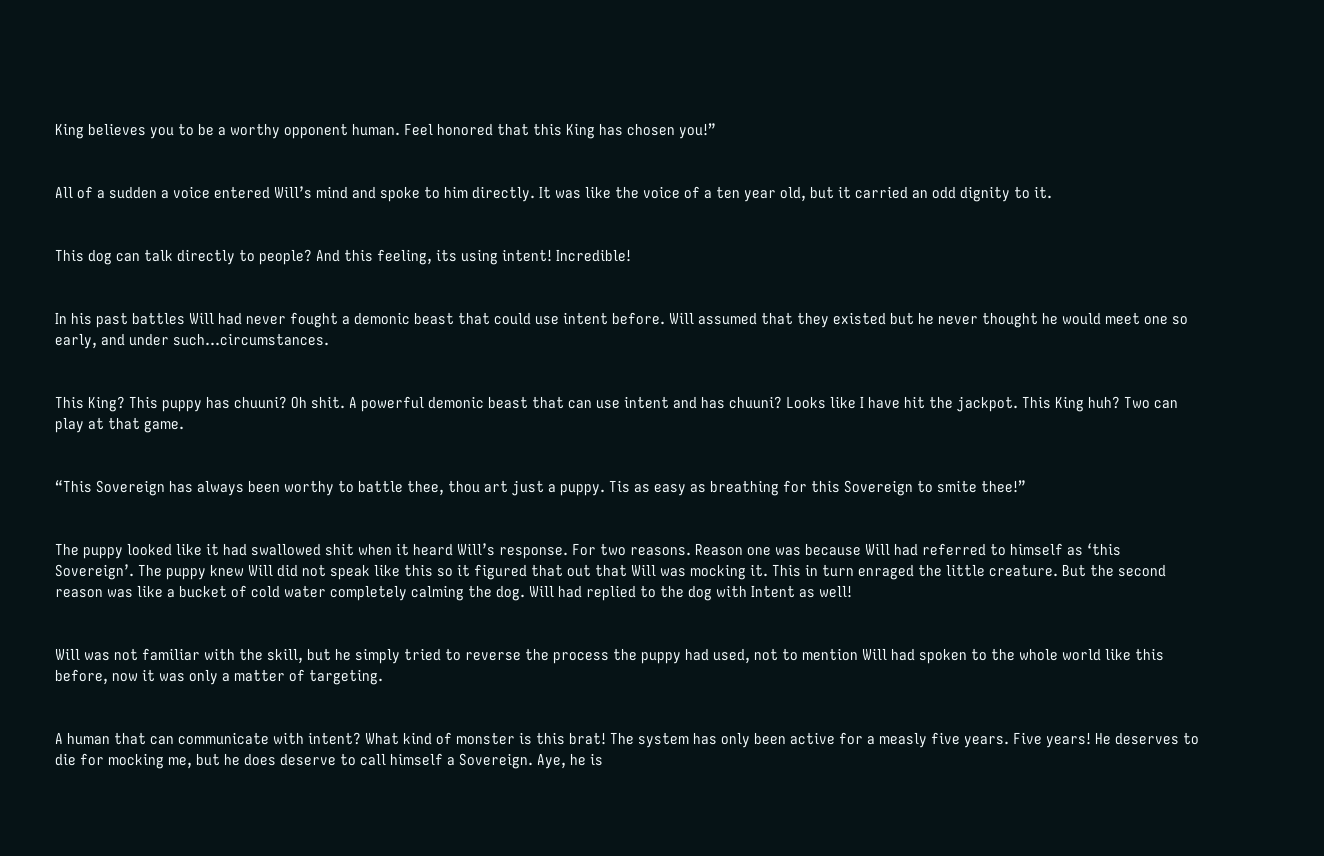King believes you to be a worthy opponent human. Feel honored that this King has chosen you!”


All of a sudden a voice entered Will’s mind and spoke to him directly. It was like the voice of a ten year old, but it carried an odd dignity to it.


This dog can talk directly to people? And this feeling, its using intent! Incredible!


In his past battles Will had never fought a demonic beast that could use intent before. Will assumed that they existed but he never thought he would meet one so early, and under such…circumstances.


This King? This puppy has chuuni? Oh shit. A powerful demonic beast that can use intent and has chuuni? Looks like I have hit the jackpot. This King huh? Two can play at that game.


“This Sovereign has always been worthy to battle thee, thou art just a puppy. Tis as easy as breathing for this Sovereign to smite thee!”


The puppy looked like it had swallowed shit when it heard Will’s response. For two reasons. Reason one was because Will had referred to himself as ‘this Sovereign’. The puppy knew Will did not speak like this so it figured that out that Will was mocking it. This in turn enraged the little creature. But the second reason was like a bucket of cold water completely calming the dog. Will had replied to the dog with Intent as well!


Will was not familiar with the skill, but he simply tried to reverse the process the puppy had used, not to mention Will had spoken to the whole world like this before, now it was only a matter of targeting.


A human that can communicate with intent? What kind of monster is this brat! The system has only been active for a measly five years. Five years! He deserves to die for mocking me, but he does deserve to call himself a Sovereign. Aye, he is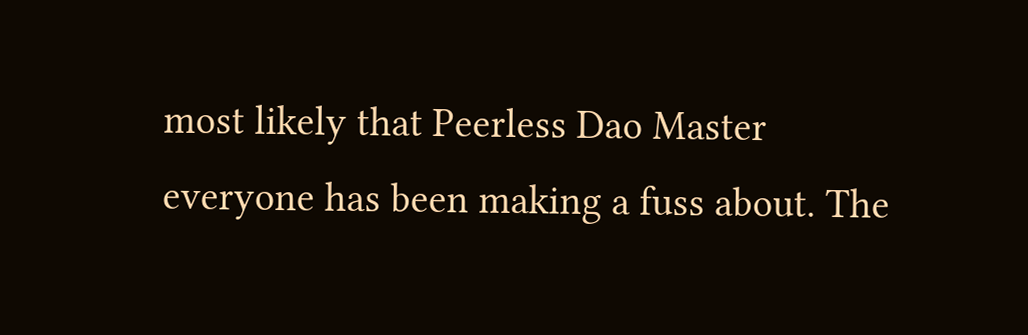most likely that Peerless Dao Master everyone has been making a fuss about. The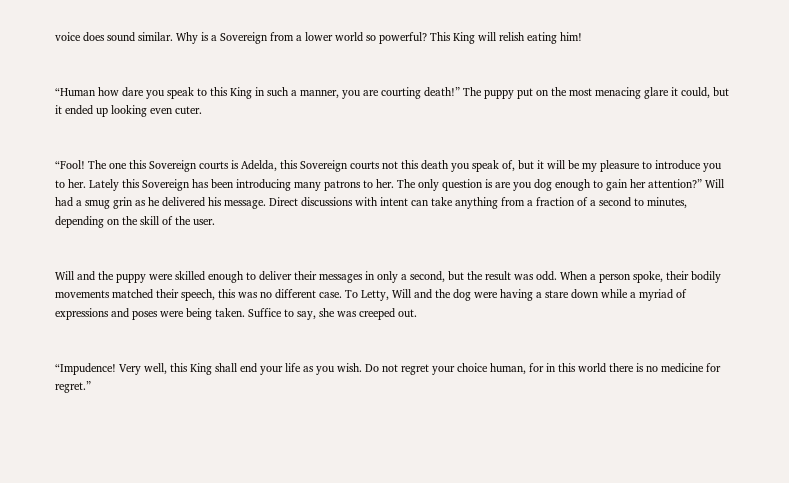voice does sound similar. Why is a Sovereign from a lower world so powerful? This King will relish eating him!


“Human how dare you speak to this King in such a manner, you are courting death!” The puppy put on the most menacing glare it could, but it ended up looking even cuter.


“Fool! The one this Sovereign courts is Adelda, this Sovereign courts not this death you speak of, but it will be my pleasure to introduce you to her. Lately this Sovereign has been introducing many patrons to her. The only question is are you dog enough to gain her attention?” Will had a smug grin as he delivered his message. Direct discussions with intent can take anything from a fraction of a second to minutes, depending on the skill of the user.


Will and the puppy were skilled enough to deliver their messages in only a second, but the result was odd. When a person spoke, their bodily movements matched their speech, this was no different case. To Letty, Will and the dog were having a stare down while a myriad of expressions and poses were being taken. Suffice to say, she was creeped out.


“Impudence! Very well, this King shall end your life as you wish. Do not regret your choice human, for in this world there is no medicine for regret.”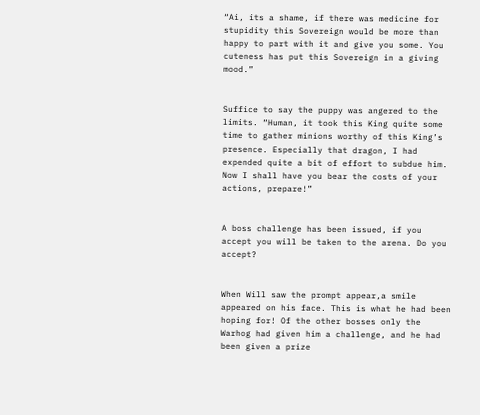“Ai, its a shame, if there was medicine for stupidity this Sovereign would be more than happy to part with it and give you some. You cuteness has put this Sovereign in a giving mood.”


Suffice to say the puppy was angered to the limits. “Human, it took this King quite some time to gather minions worthy of this King’s presence. Especially that dragon, I had expended quite a bit of effort to subdue him. Now I shall have you bear the costs of your actions, prepare!”


A boss challenge has been issued, if you accept you will be taken to the arena. Do you accept?


When Will saw the prompt appear,a smile appeared on his face. This is what he had been hoping for! Of the other bosses only the Warhog had given him a challenge, and he had been given a prize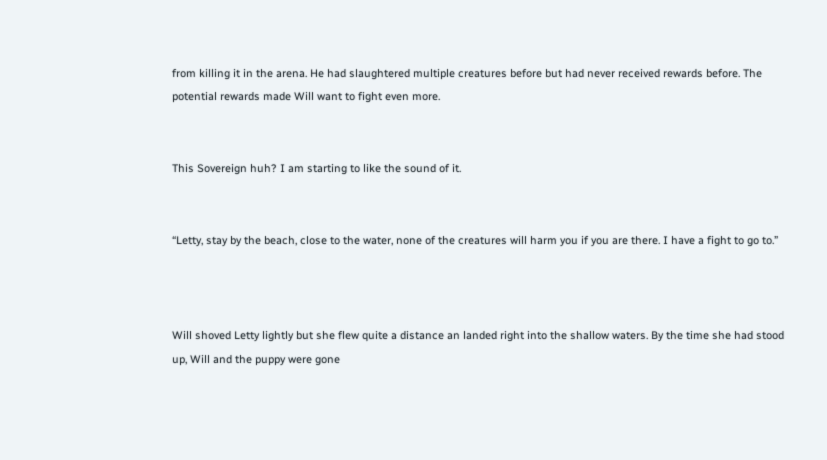from killing it in the arena. He had slaughtered multiple creatures before but had never received rewards before. The potential rewards made Will want to fight even more.


This Sovereign huh? I am starting to like the sound of it.


“Letty, stay by the beach, close to the water, none of the creatures will harm you if you are there. I have a fight to go to.”



Will shoved Letty lightly but she flew quite a distance an landed right into the shallow waters. By the time she had stood up, Will and the puppy were gone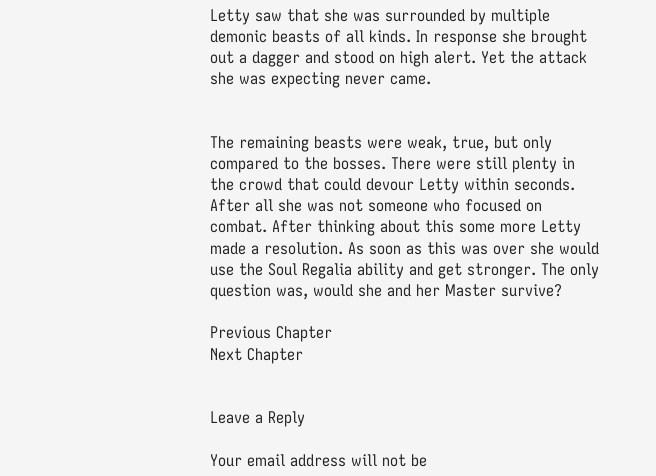Letty saw that she was surrounded by multiple demonic beasts of all kinds. In response she brought out a dagger and stood on high alert. Yet the attack she was expecting never came.


The remaining beasts were weak, true, but only compared to the bosses. There were still plenty in the crowd that could devour Letty within seconds. After all she was not someone who focused on combat. After thinking about this some more Letty made a resolution. As soon as this was over she would use the Soul Regalia ability and get stronger. The only question was, would she and her Master survive?

Previous Chapter
Next Chapter


Leave a Reply

Your email address will not be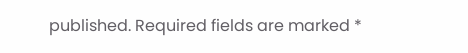published. Required fields are marked *